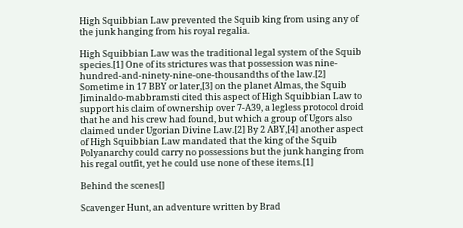High Squibbian Law prevented the Squib king from using any of the junk hanging from his royal regalia.

High Squibbian Law was the traditional legal system of the Squib species.[1] One of its strictures was that possession was nine-hundred-and-ninety-nine-one-thousandths of the law.[2] Sometime in 17 BBY or later,[3] on the planet Almas, the Squib Jiminaldo-mabbramsti cited this aspect of High Squibbian Law to support his claim of ownership over 7-A39, a legless protocol droid that he and his crew had found, but which a group of Ugors also claimed under Ugorian Divine Law.[2] By 2 ABY,[4] another aspect of High Squibbian Law mandated that the king of the Squib Polyanarchy could carry no possessions but the junk hanging from his regal outfit, yet he could use none of these items.[1]

Behind the scenes[]

Scavenger Hunt, an adventure written by Brad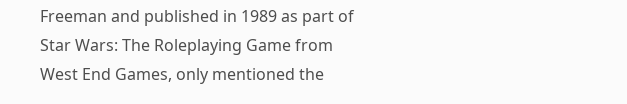Freeman and published in 1989 as part of Star Wars: The Roleplaying Game from West End Games, only mentioned the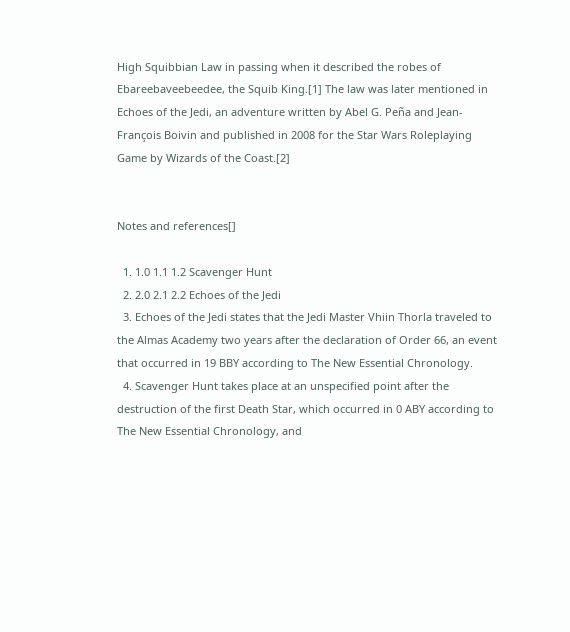High Squibbian Law in passing when it described the robes of Ebareebaveebeedee, the Squib King.[1] The law was later mentioned in Echoes of the Jedi, an adventure written by Abel G. Peña and Jean-François Boivin and published in 2008 for the Star Wars Roleplaying Game by Wizards of the Coast.[2]


Notes and references[]

  1. 1.0 1.1 1.2 Scavenger Hunt
  2. 2.0 2.1 2.2 Echoes of the Jedi
  3. Echoes of the Jedi states that the Jedi Master Vhiin Thorla traveled to the Almas Academy two years after the declaration of Order 66, an event that occurred in 19 BBY according to The New Essential Chronology.
  4. Scavenger Hunt takes place at an unspecified point after the destruction of the first Death Star, which occurred in 0 ABY according to The New Essential Chronology, and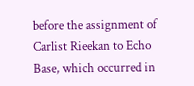before the assignment of Carlist Rieekan to Echo Base, which occurred in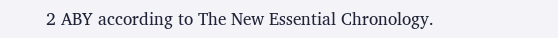2 ABY according to The New Essential Chronology.